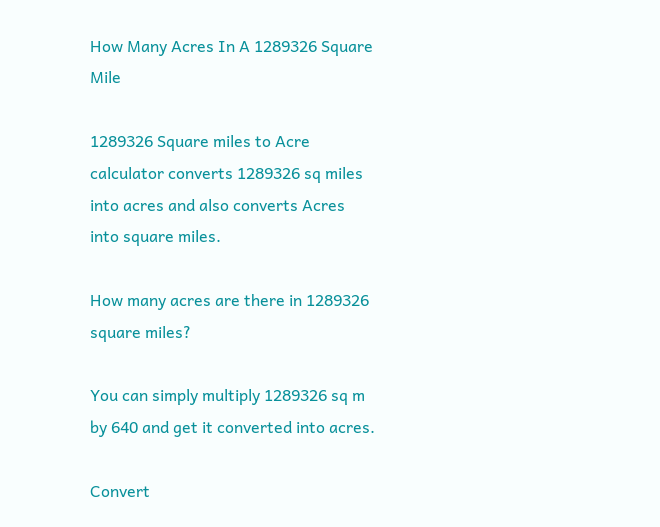How Many Acres In A 1289326 Square Mile

1289326 Square miles to Acre calculator converts 1289326 sq miles into acres and also converts Acres into square miles.

How many acres are there in 1289326 square miles?

You can simply multiply 1289326 sq m by 640 and get it converted into acres.

Convert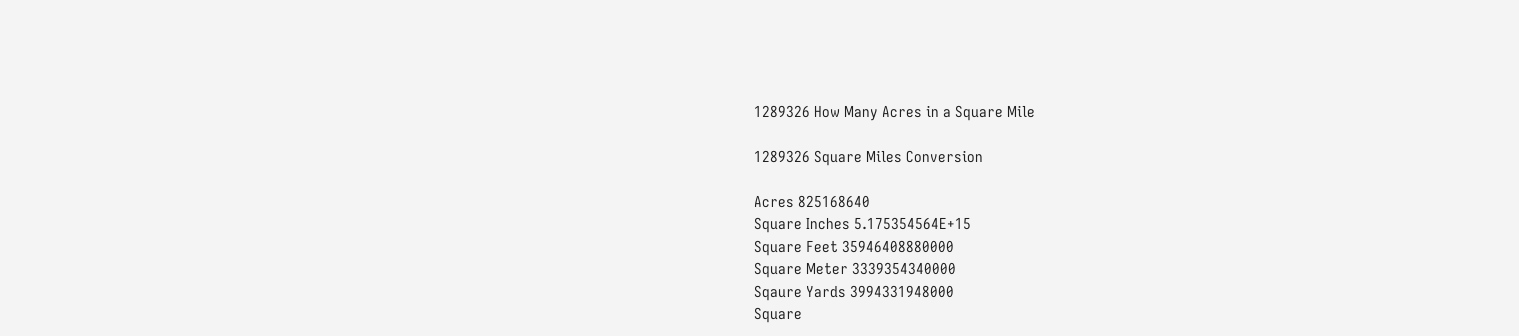1289326 How Many Acres in a Square Mile

1289326 Square Miles Conversion

Acres 825168640
Square Inches 5.175354564E+15
Square Feet 35946408880000
Square Meter 3339354340000
Sqaure Yards 3994331948000
Square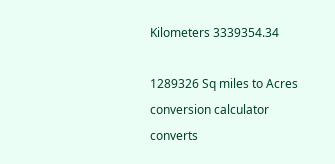Kilometers 3339354.34

1289326 Sq miles to Acres conversion calculator converts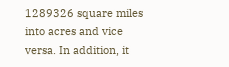1289326 square miles into acres and vice versa. In addition, it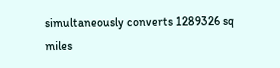simultaneously converts 1289326 sq miles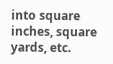into square inches, square yards, etc.